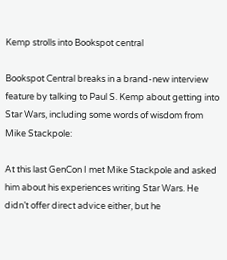Kemp strolls into Bookspot central

Bookspot Central breaks in a brand-new interview feature by talking to Paul S. Kemp about getting into Star Wars, including some words of wisdom from Mike Stackpole:

At this last GenCon I met Mike Stackpole and asked him about his experiences writing Star Wars. He didn’t offer direct advice either, but he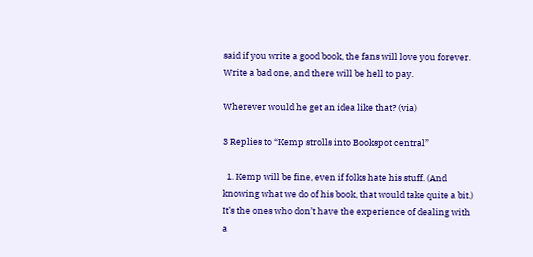said if you write a good book, the fans will love you forever. Write a bad one, and there will be hell to pay.

Wherever would he get an idea like that? (via)

3 Replies to “Kemp strolls into Bookspot central”

  1. Kemp will be fine, even if folks hate his stuff. (And knowing what we do of his book, that would take quite a bit.) It’s the ones who don’t have the experience of dealing with a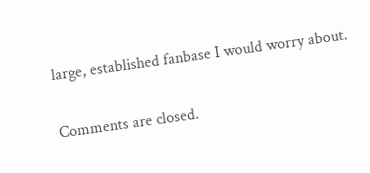large, established fanbase I would worry about.

Comments are closed.